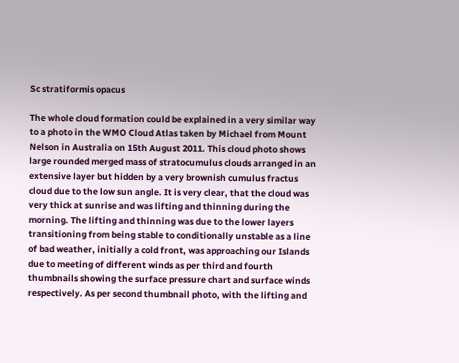Sc stratiformis opacus

The whole cloud formation could be explained in a very similar way to a photo in the WMO Cloud Atlas taken by Michael from Mount Nelson in Australia on 15th August 2011. This cloud photo shows large rounded merged mass of stratocumulus clouds arranged in an extensive layer but hidden by a very brownish cumulus fractus cloud due to the low sun angle. It is very clear, that the cloud was very thick at sunrise and was lifting and thinning during the morning. The lifting and thinning was due to the lower layers transitioning from being stable to conditionally unstable as a line of bad weather, initially a cold front, was approaching our Islands due to meeting of different winds as per third and fourth thumbnails showing the surface pressure chart and surface winds respectively. As per second thumbnail photo, with the lifting and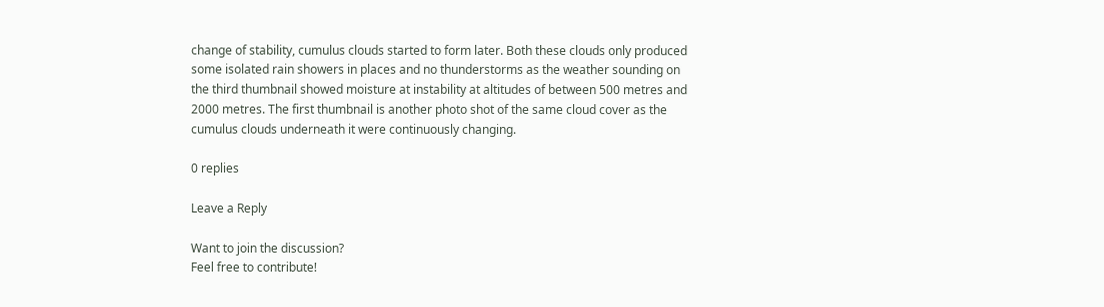change of stability, cumulus clouds started to form later. Both these clouds only produced some isolated rain showers in places and no thunderstorms as the weather sounding on the third thumbnail showed moisture at instability at altitudes of between 500 metres and 2000 metres. The first thumbnail is another photo shot of the same cloud cover as the cumulus clouds underneath it were continuously changing.

0 replies

Leave a Reply

Want to join the discussion?
Feel free to contribute!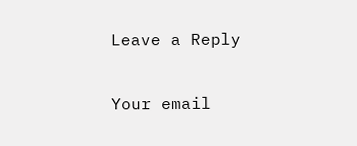Leave a Reply

Your email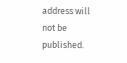address will not be published.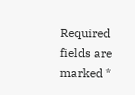Required fields are marked *